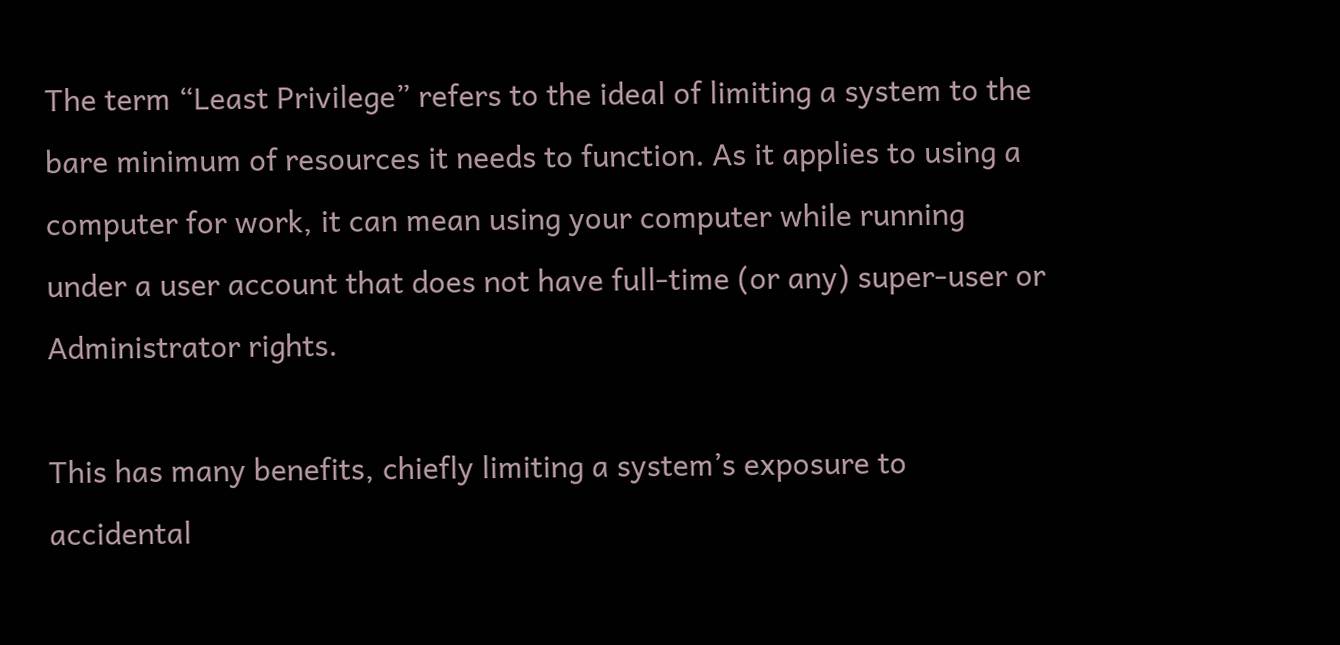The term “Least Privilege” refers to the ideal of limiting a system to the bare minimum of resources it needs to function. As it applies to using a computer for work, it can mean using your computer while running under a user account that does not have full-time (or any) super-user or Administrator rights.

This has many benefits, chiefly limiting a system’s exposure to accidental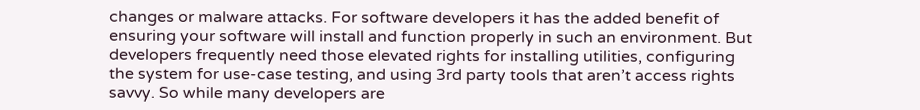changes or malware attacks. For software developers it has the added benefit of ensuring your software will install and function properly in such an environment. But developers frequently need those elevated rights for installing utilities, configuring the system for use-case testing, and using 3rd party tools that aren’t access rights savvy. So while many developers are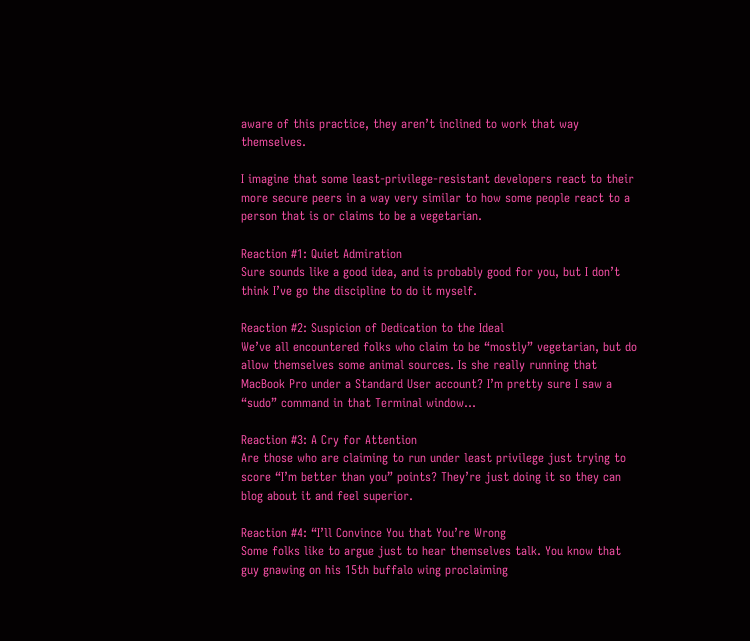aware of this practice, they aren’t inclined to work that way themselves.

I imagine that some least-privilege-resistant developers react to their more secure peers in a way very similar to how some people react to a person that is or claims to be a vegetarian.

Reaction #1: Quiet Admiration
Sure sounds like a good idea, and is probably good for you, but I don’t think I’ve go the discipline to do it myself.

Reaction #2: Suspicion of Dedication to the Ideal
We’ve all encountered folks who claim to be “mostly” vegetarian, but do allow themselves some animal sources. Is she really running that MacBook Pro under a Standard User account? I’m pretty sure I saw a “sudo” command in that Terminal window…

Reaction #3: A Cry for Attention
Are those who are claiming to run under least privilege just trying to score “I’m better than you” points? They’re just doing it so they can blog about it and feel superior.

Reaction #4: “I’ll Convince You that You’re Wrong
Some folks like to argue just to hear themselves talk. You know that guy gnawing on his 15th buffalo wing proclaiming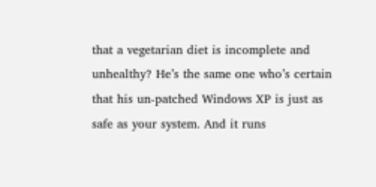that a vegetarian diet is incomplete and unhealthy? He’s the same one who’s certain that his un-patched Windows XP is just as safe as your system. And it runs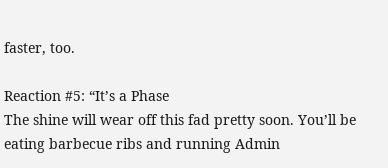faster, too.

Reaction #5: “It’s a Phase
The shine will wear off this fad pretty soon. You’ll be eating barbecue ribs and running Admin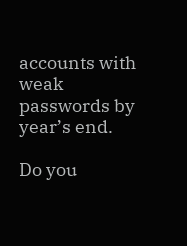accounts with weak passwords by year’s end.

Do you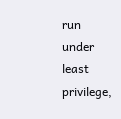run under least privilege,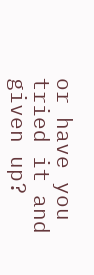or have you tried it and given up?